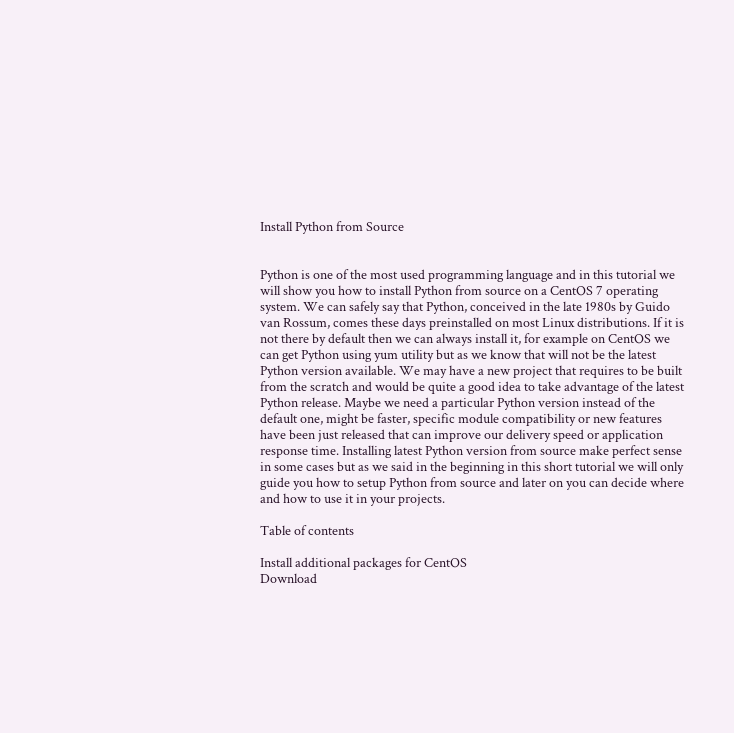Install Python from Source


Python is one of the most used programming language and in this tutorial we will show you how to install Python from source on a CentOS 7 operating system. We can safely say that Python, conceived in the late 1980s by Guido van Rossum, comes these days preinstalled on most Linux distributions. If it is not there by default then we can always install it, for example on CentOS we can get Python using yum utility but as we know that will not be the latest Python version available. We may have a new project that requires to be built from the scratch and would be quite a good idea to take advantage of the latest Python release. Maybe we need a particular Python version instead of the default one, might be faster, specific module compatibility or new features have been just released that can improve our delivery speed or application response time. Installing latest Python version from source make perfect sense in some cases but as we said in the beginning in this short tutorial we will only guide you how to setup Python from source and later on you can decide where and how to use it in your projects.

Table of contents

Install additional packages for CentOS
Download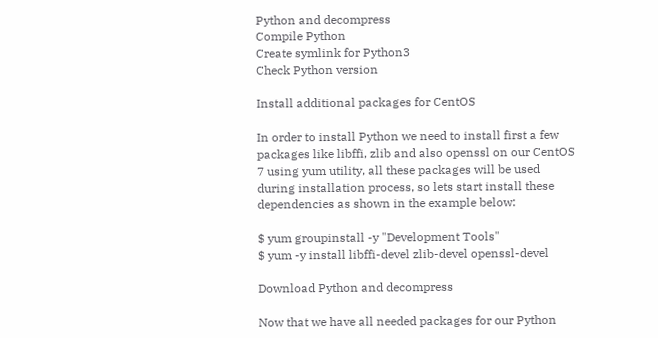Python and decompress
Compile Python
Create symlink for Python3
Check Python version

Install additional packages for CentOS

In order to install Python we need to install first a few packages like libffi, zlib and also openssl on our CentOS 7 using yum utility, all these packages will be used during installation process, so lets start install these dependencies as shown in the example below:

$ yum groupinstall -y "Development Tools"
$ yum -y install libffi-devel zlib-devel openssl-devel

Download Python and decompress

Now that we have all needed packages for our Python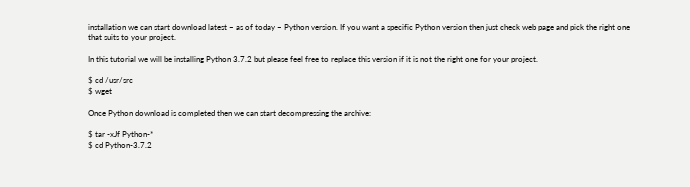installation we can start download latest – as of today – Python version. If you want a specific Python version then just check web page and pick the right one that suits to your project.

In this tutorial we will be installing Python 3.7.2 but please feel free to replace this version if it is not the right one for your project.

$ cd /usr/src
$ wget

Once Python download is completed then we can start decompressing the archive:

$ tar -xJf Python-*
$ cd Python-3.7.2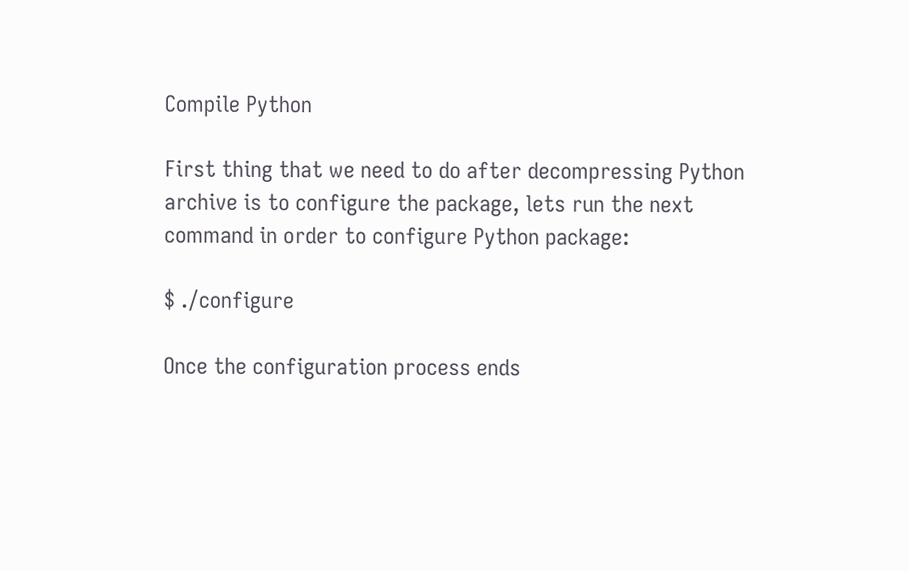Compile Python

First thing that we need to do after decompressing Python archive is to configure the package, lets run the next command in order to configure Python package:

$ ./configure

Once the configuration process ends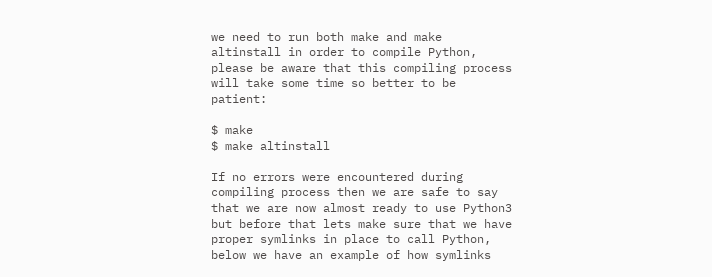we need to run both make and make altinstall in order to compile Python, please be aware that this compiling process will take some time so better to be patient:

$ make
$ make altinstall

If no errors were encountered during compiling process then we are safe to say that we are now almost ready to use Python3 but before that lets make sure that we have proper symlinks in place to call Python, below we have an example of how symlinks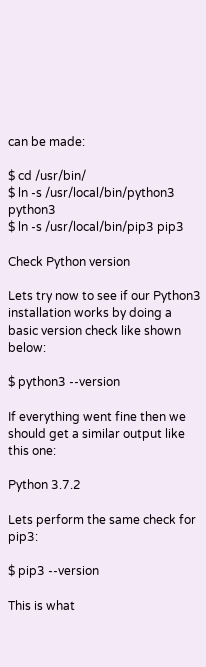can be made:

$ cd /usr/bin/
$ ln -s /usr/local/bin/python3 python3
$ ln -s /usr/local/bin/pip3 pip3

Check Python version

Lets try now to see if our Python3 installation works by doing a basic version check like shown below:

$ python3 --version

If everything went fine then we should get a similar output like this one:

Python 3.7.2

Lets perform the same check for pip3:

$ pip3 --version

This is what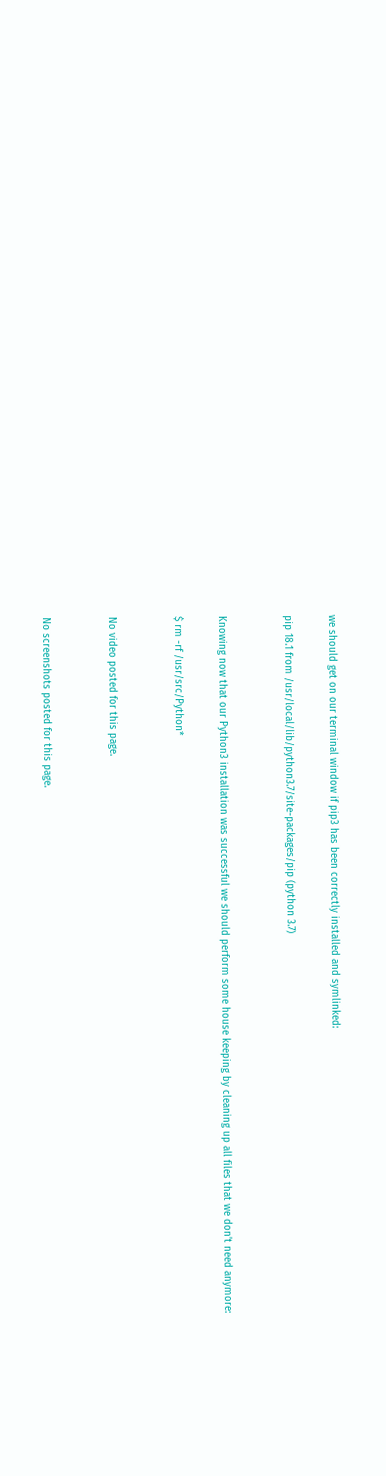we should get on our terminal window if pip3 has been correctly installed and symlinked:

pip 18.1 from /usr/local/lib/python3.7/site-packages/pip (python 3.7)


Knowing now that our Python3 installation was successful we should perform some house keeping by cleaning up all files that we don’t need anymore:

$ rm -rf /usr/src/Python*


No video posted for this page.


No screenshots posted for this page.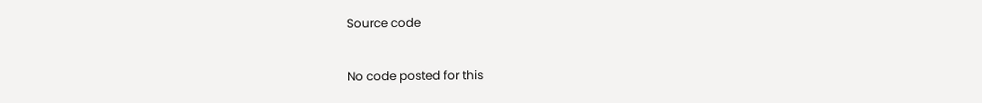Source code

No code posted for this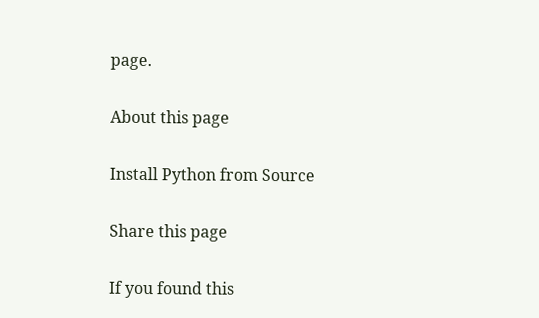page.

About this page

Install Python from Source

Share this page

If you found this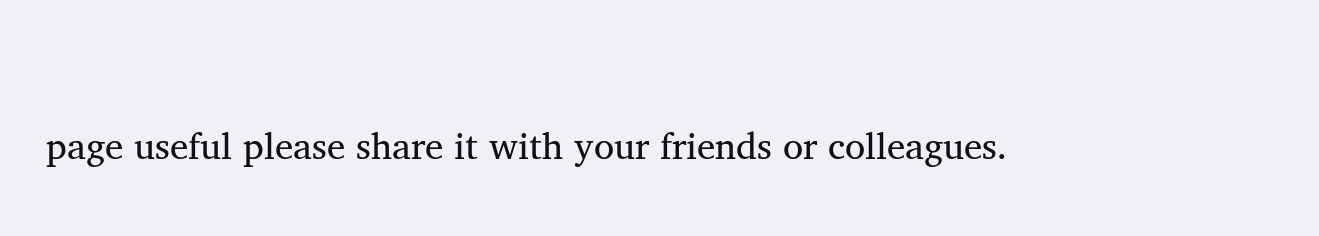page useful please share it with your friends or colleagues.